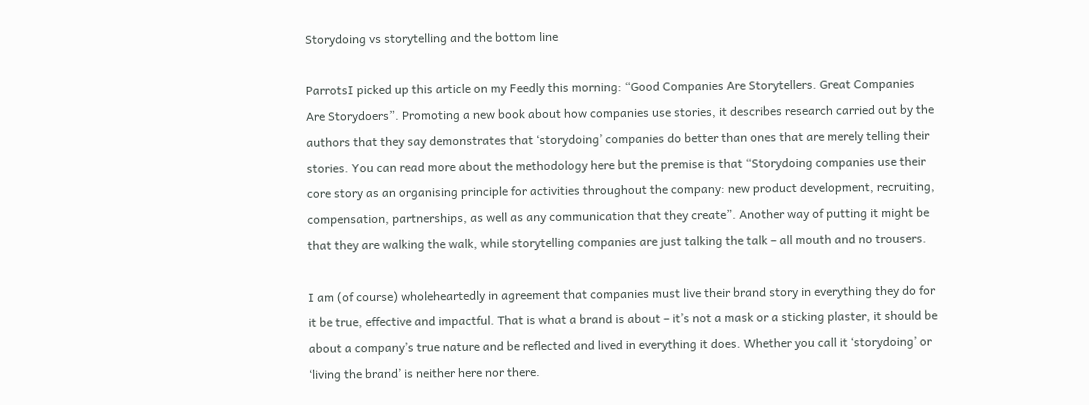Storydoing vs storytelling and the bottom line

ParrotsI picked up this article on my Feedly this morning: “Good Companies Are Storytellers. Great Companies Are Storydoers”. Promoting a new book about how companies use stories, it describes research carried out by the authors that they say demonstrates that ‘storydoing’ companies do better than ones that are merely telling their stories. You can read more about the methodology here but the premise is that “Storydoing companies use their core story as an organising principle for activities throughout the company: new product development, recruiting, compensation, partnerships, as well as any communication that they create”. Another way of putting it might be that they are walking the walk, while storytelling companies are just talking the talk – all mouth and no trousers.

I am (of course) wholeheartedly in agreement that companies must live their brand story in everything they do for it be true, effective and impactful. That is what a brand is about – it’s not a mask or a sticking plaster, it should be about a company’s true nature and be reflected and lived in everything it does. Whether you call it ‘storydoing’ or ‘living the brand’ is neither here nor there.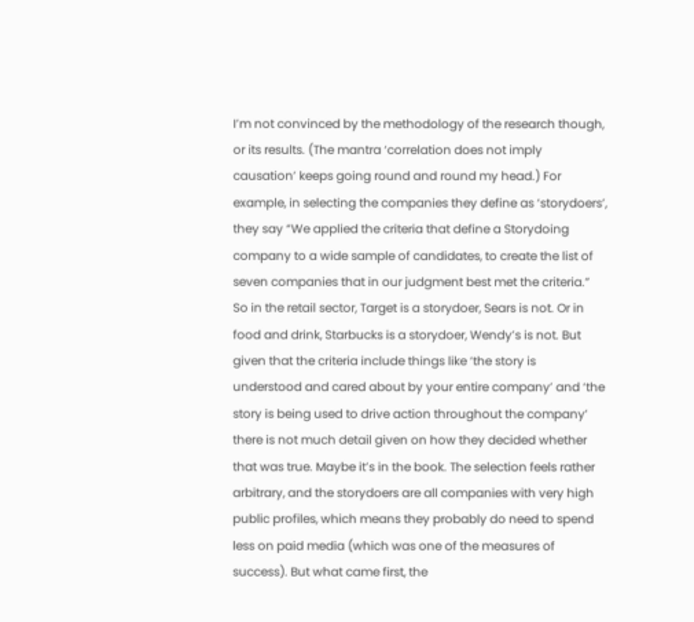I’m not convinced by the methodology of the research though, or its results. (The mantra ‘correlation does not imply causation’ keeps going round and round my head.) For example, in selecting the companies they define as ‘storydoers’, they say “We applied the criteria that define a Storydoing company to a wide sample of candidates, to create the list of seven companies that in our judgment best met the criteria.” So in the retail sector, Target is a storydoer, Sears is not. Or in food and drink, Starbucks is a storydoer, Wendy’s is not. But given that the criteria include things like ‘the story is understood and cared about by your entire company’ and ‘the story is being used to drive action throughout the company’ there is not much detail given on how they decided whether that was true. Maybe it’s in the book. The selection feels rather arbitrary, and the storydoers are all companies with very high public profiles, which means they probably do need to spend less on paid media (which was one of the measures of success). But what came first, the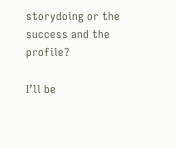storydoing or the success and the profile?

I’ll be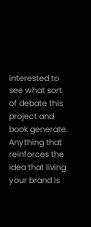interested to see what sort of debate this project and book generate. Anything that reinforces the idea that living your brand is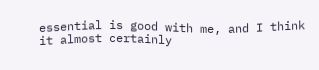essential is good with me, and I think it almost certainly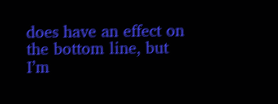does have an effect on the bottom line, but I’m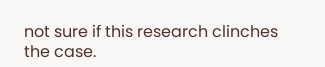not sure if this research clinches the case.